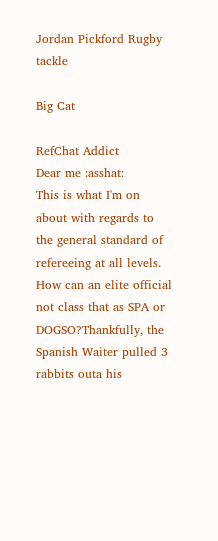Jordan Pickford Rugby tackle

Big Cat

RefChat Addict
Dear me :asshat:
This is what I'm on about with regards to the general standard of refereeing at all levels. How can an elite official not class that as SPA or DOGSO?Thankfully, the Spanish Waiter pulled 3 rabbits outa his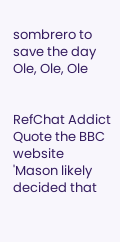sombrero to save the day
Ole, Ole, Ole


RefChat Addict
Quote the BBC website
'Mason likely decided that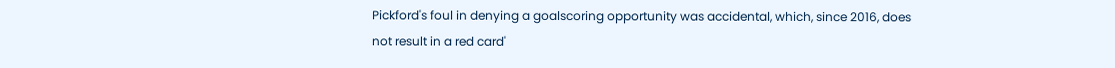Pickford's foul in denying a goalscoring opportunity was accidental, which, since 2016, does not result in a red card'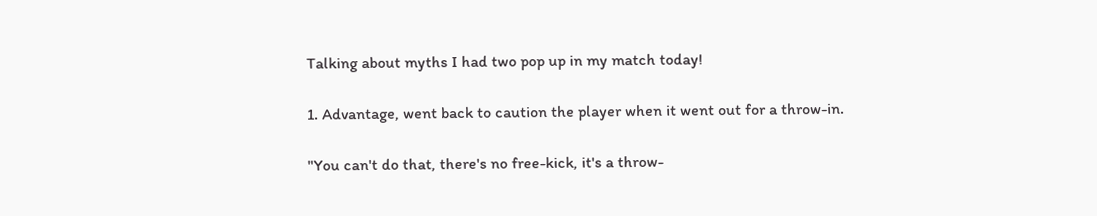Talking about myths I had two pop up in my match today!

1. Advantage, went back to caution the player when it went out for a throw-in.

"You can't do that, there's no free-kick, it's a throw-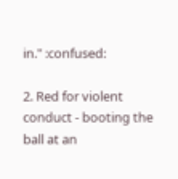in." :confused:

2. Red for violent conduct - booting the ball at an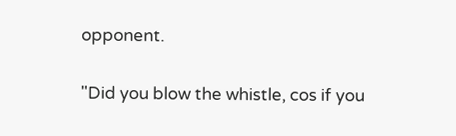opponent.

"Did you blow the whistle, cos if you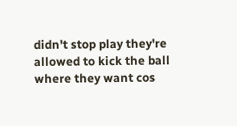didn't stop play they're allowed to kick the ball where they want cos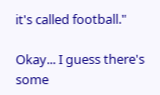it's called football."

Okay... I guess there's some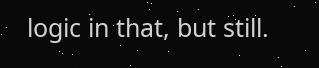logic in that, but still.